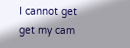I cannot get get my cam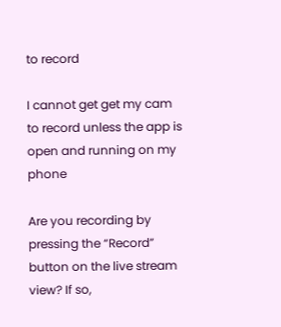to record

I cannot get get my cam to record unless the app is open and running on my phone

Are you recording by pressing the “Record” button on the live stream view? If so,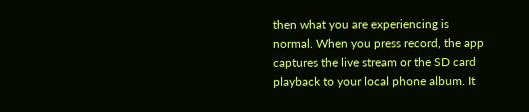then what you are experiencing is normal. When you press record, the app captures the live stream or the SD card playback to your local phone album. It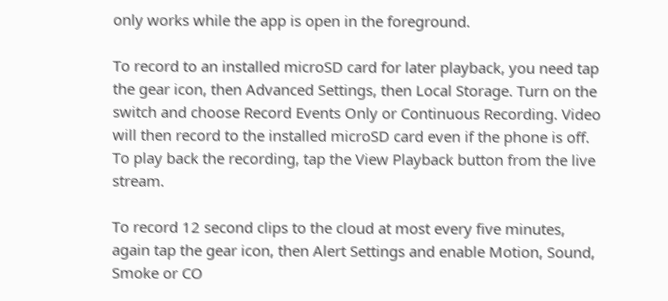only works while the app is open in the foreground.

To record to an installed microSD card for later playback, you need tap the gear icon, then Advanced Settings, then Local Storage. Turn on the switch and choose Record Events Only or Continuous Recording. Video will then record to the installed microSD card even if the phone is off. To play back the recording, tap the View Playback button from the live stream.

To record 12 second clips to the cloud at most every five minutes, again tap the gear icon, then Alert Settings and enable Motion, Sound, Smoke or CO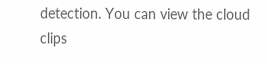detection. You can view the cloud clips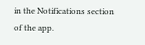in the Notifications section of the app.